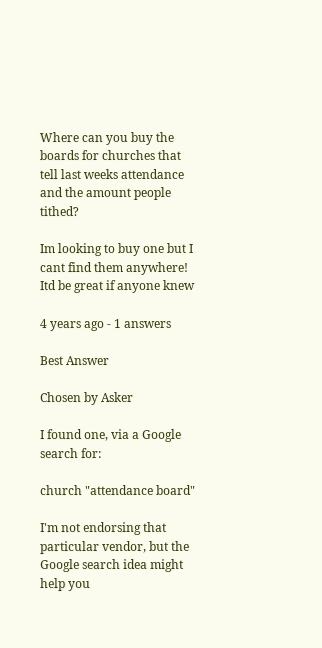Where can you buy the boards for churches that tell last weeks attendance and the amount people tithed?

Im looking to buy one but I cant find them anywhere!
Itd be great if anyone knew

4 years ago - 1 answers

Best Answer

Chosen by Asker

I found one, via a Google search for:

church "attendance board"

I'm not endorsing that particular vendor, but the Google search idea might help you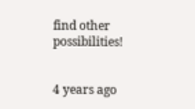find other possibilities!


4 years ago